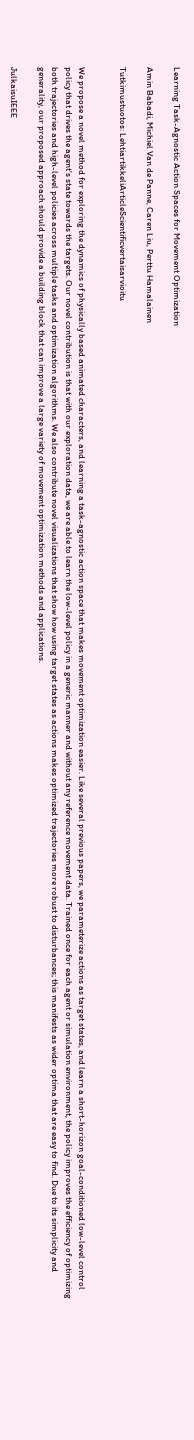Learning Task-Agnostic Action Spaces for Movement Optimization

Amin Babadi, Michiel Van de Panne, Caren Liu, Perttu Hamalainen

Tutkimustuotos: LehtiartikkeliArticleScientificvertaisarvioitu


We propose a novel method for exploring the dynamics of physically based animated characters, and learning a task-agnostic action space that makes movement optimization easier. Like several previous papers, we parameterize actions as target states, and learn a short-horizon goal-conditioned low-level control policy that drives the agent's state towards the targets. Our novel contribution is that with our exploration data, we are able to learn the low-level policy in a generic manner and without any reference movement data. Trained once for each agent or simulation environment, the policy improves the efficiency of optimizing both trajectories and high-level policies across multiple tasks and optimization algorithms. We also contribute novel visualizations that show how using target states as actions makes optimized trajectories more robust to disturbances; this manifests as wider optima that are easy to find. Due to its simplicity and generality, our proposed approach should provide a building block that can improve a large variety of movement optimization methods and applications.

JulkaisuIEEE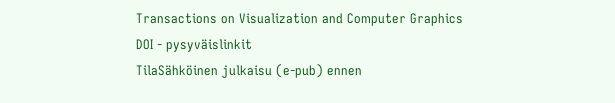Transactions on Visualization and Computer Graphics
DOI - pysyväislinkit
TilaSähköinen julkaisu (e-pub) ennen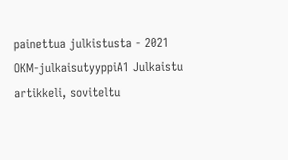painettua julkistusta - 2021
OKM-julkaisutyyppiA1 Julkaistu artikkeli, soviteltu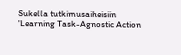Sukella tutkimusaiheisiin 'Learning Task-Agnostic Action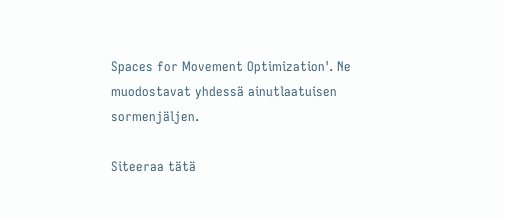Spaces for Movement Optimization'. Ne muodostavat yhdessä ainutlaatuisen sormenjäljen.

Siteeraa tätä